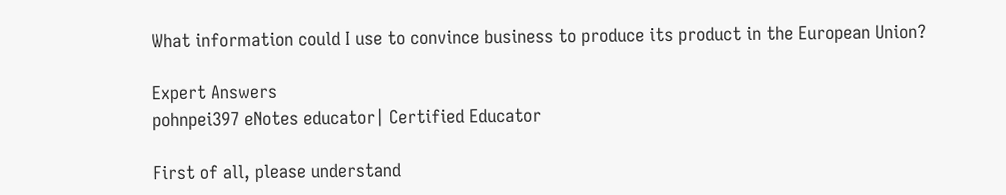What information could I use to convince business to produce its product in the European Union?

Expert Answers
pohnpei397 eNotes educator| Certified Educator

First of all, please understand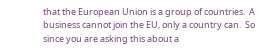that the European Union is a group of countries.  A business cannot join the EU, only a country can.  So since you are asking this about a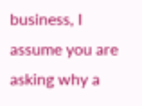business, I assume you are asking why a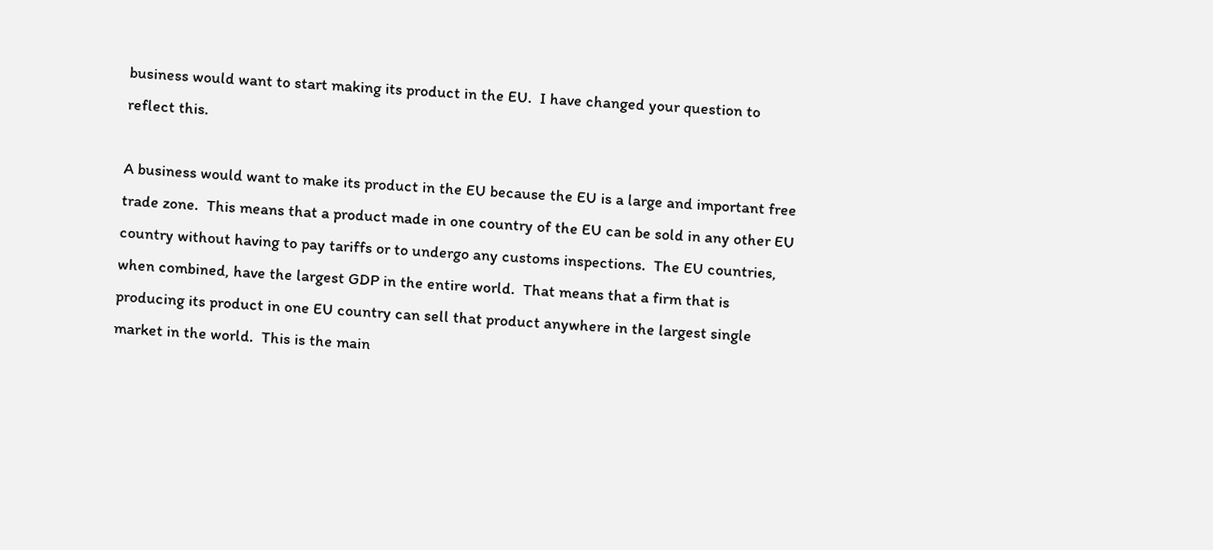business would want to start making its product in the EU.  I have changed your question to reflect this.

A business would want to make its product in the EU because the EU is a large and important free trade zone.  This means that a product made in one country of the EU can be sold in any other EU country without having to pay tariffs or to undergo any customs inspections.  The EU countries, when combined, have the largest GDP in the entire world.  That means that a firm that is producing its product in one EU country can sell that product anywhere in the largest single market in the world.  This is the main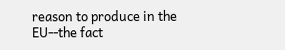reason to produce in the EU--the fact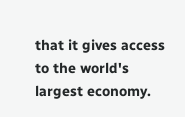that it gives access to the world's largest economy.